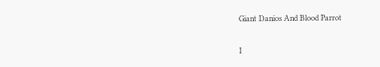Giant Danios And Blood Parrot


I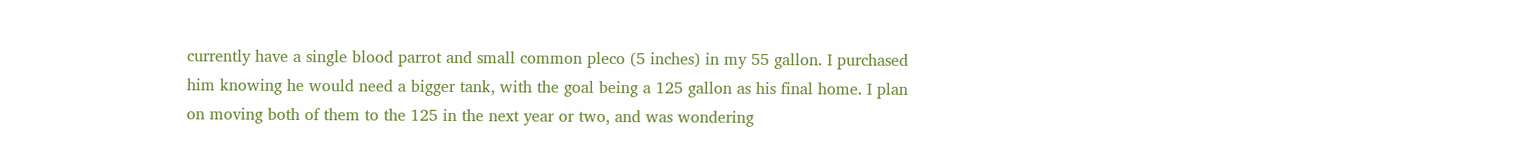currently have a single blood parrot and small common pleco (5 inches) in my 55 gallon. I purchased him knowing he would need a bigger tank, with the goal being a 125 gallon as his final home. I plan on moving both of them to the 125 in the next year or two, and was wondering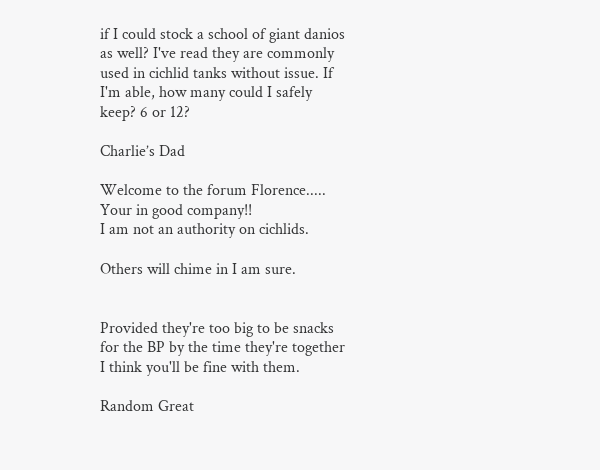if I could stock a school of giant danios as well? I've read they are commonly used in cichlid tanks without issue. If I'm able, how many could I safely keep? 6 or 12?

Charlie’s Dad

Welcome to the forum Florence..... Your in good company!!
I am not an authority on cichlids.

Others will chime in I am sure.


Provided they're too big to be snacks for the BP by the time they're together I think you'll be fine with them.

Random Great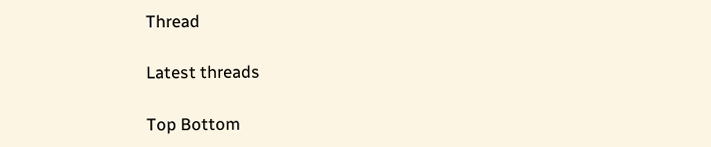Thread

Latest threads

Top Bottom